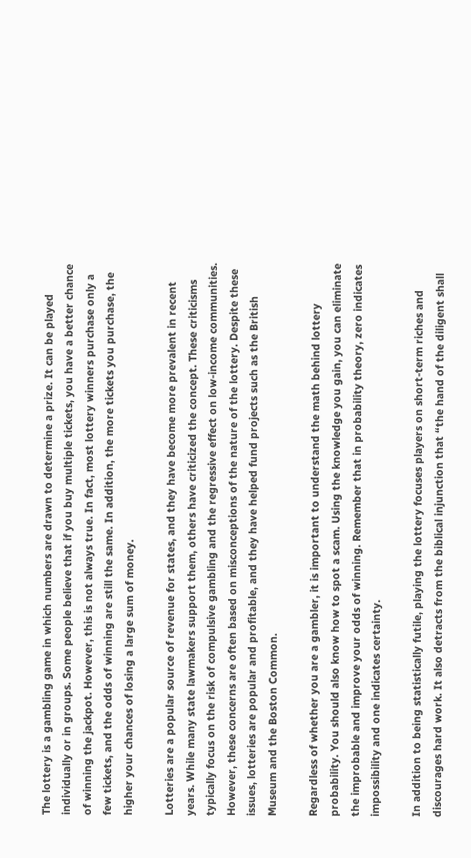The lottery is a gambling game in which numbers are drawn to determine a prize. It can be played individually or in groups. Some people believe that if you buy multiple tickets, you have a better chance of winning the jackpot. However, this is not always true. In fact, most lottery winners purchase only a few tickets, and the odds of winning are still the same. In addition, the more tickets you purchase, the higher your chances of losing a large sum of money.

Lotteries are a popular source of revenue for states, and they have become more prevalent in recent years. While many state lawmakers support them, others have criticized the concept. These criticisms typically focus on the risk of compulsive gambling and the regressive effect on low-income communities. However, these concerns are often based on misconceptions of the nature of the lottery. Despite these issues, lotteries are popular and profitable, and they have helped fund projects such as the British Museum and the Boston Common.

Regardless of whether you are a gambler, it is important to understand the math behind lottery probability. You should also know how to spot a scam. Using the knowledge you gain, you can eliminate the improbable and improve your odds of winning. Remember that in probability theory, zero indicates impossibility and one indicates certainty.

In addition to being statistically futile, playing the lottery focuses players on short-term riches and discourages hard work. It also detracts from the biblical injunction that “the hand of the diligent shall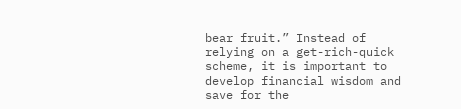bear fruit.” Instead of relying on a get-rich-quick scheme, it is important to develop financial wisdom and save for the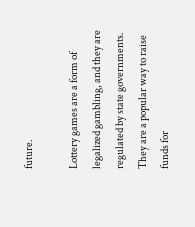future.

Lottery games are a form of legalized gambling, and they are regulated by state governments. They are a popular way to raise funds for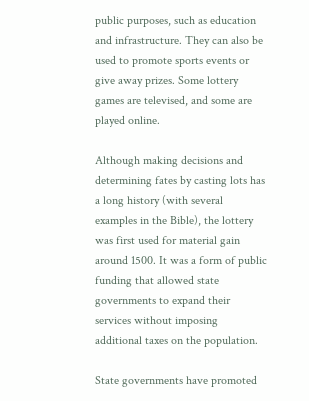public purposes, such as education and infrastructure. They can also be used to promote sports events or give away prizes. Some lottery games are televised, and some are played online.

Although making decisions and determining fates by casting lots has a long history (with several examples in the Bible), the lottery was first used for material gain around 1500. It was a form of public funding that allowed state governments to expand their services without imposing additional taxes on the population.

State governments have promoted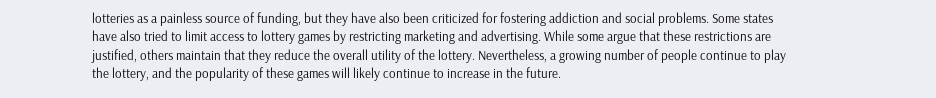lotteries as a painless source of funding, but they have also been criticized for fostering addiction and social problems. Some states have also tried to limit access to lottery games by restricting marketing and advertising. While some argue that these restrictions are justified, others maintain that they reduce the overall utility of the lottery. Nevertheless, a growing number of people continue to play the lottery, and the popularity of these games will likely continue to increase in the future.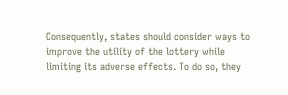Consequently, states should consider ways to improve the utility of the lottery while limiting its adverse effects. To do so, they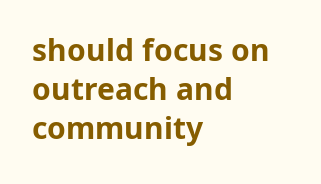should focus on outreach and community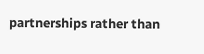partnerships rather than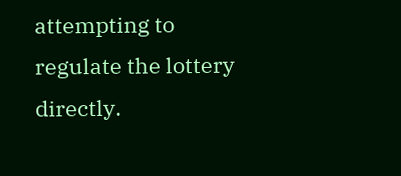attempting to regulate the lottery directly.